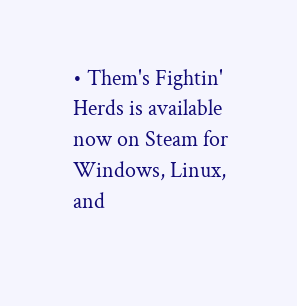• Them's Fightin' Herds is available now on Steam for Windows, Linux, and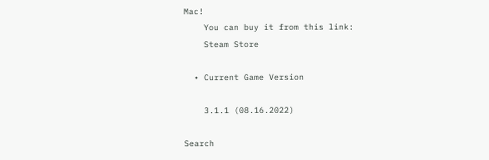Mac!
    You can buy it from this link:
    Steam Store

  • Current Game Version

    3.1.1 (08.16.2022)

Search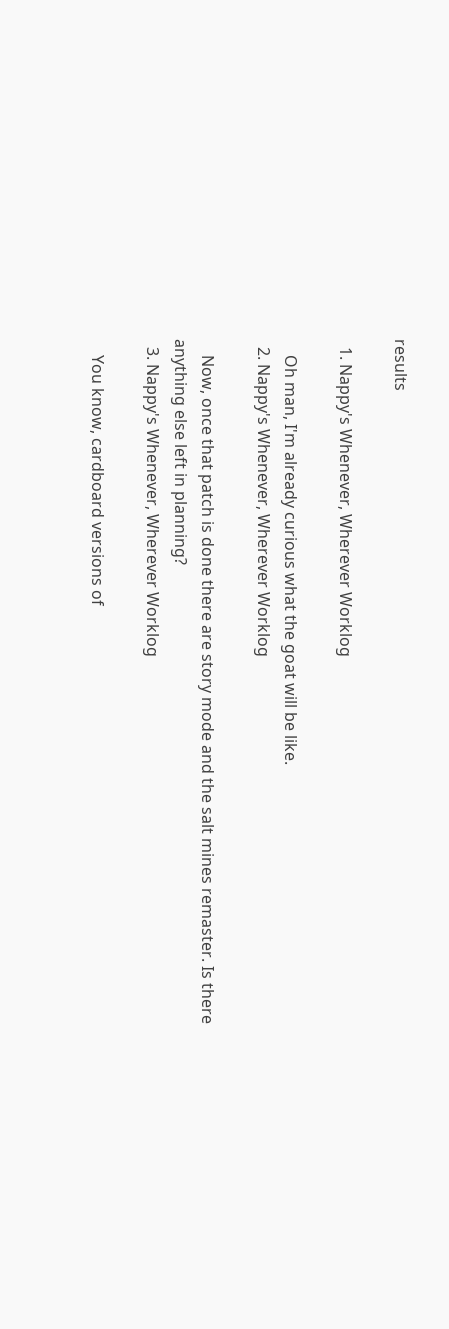results

  1. Nappy's Whenever, Wherever Worklog

    Oh man, I'm already curious what the goat will be like.
  2. Nappy's Whenever, Wherever Worklog

    Now, once that patch is done there are story mode and the salt mines remaster. Is there anything else left in planning?
  3. Nappy's Whenever, Wherever Worklog

    You know, cardboard versions of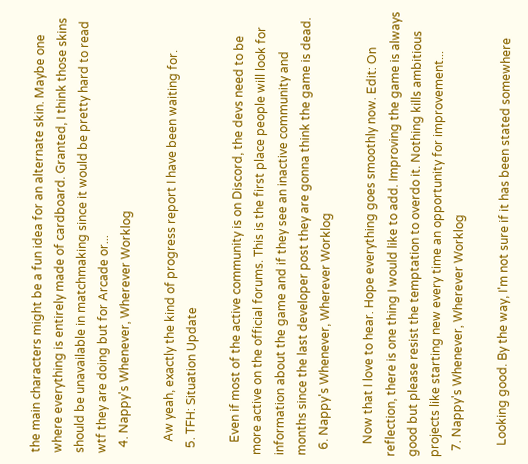the main characters might be a fun idea for an alternate skin. Maybe one where everything is entirely made of cardboard. Granted, I think those skins should be unavailable in matchmaking since it would be pretty hard to read wtf they are doing but for Arcade or...
  4. Nappy's Whenever, Wherever Worklog

    Aw yeah, exactly the kind of progress report I have been waiting for.
  5. TFH: Situation Update

    Even if most of the active community is on Discord, the devs need to be more active on the official forums. This is the first place people will look for information about the game and if they see an inactive community and months since the last developer post they are gonna think the game is dead.
  6. Nappy's Whenever, Wherever Worklog

    Now that I love to hear. Hope everything goes smoothly now. Edit: On reflection, there is one thing I would like to add. Improving the game is always good but please resist the temptation to overdo it. Nothing kills ambitious projects like starting new every time an opportunity for improvement...
  7. Nappy's Whenever, Wherever Worklog

    Looking good. By the way, I'm not sure if it has been stated somewhere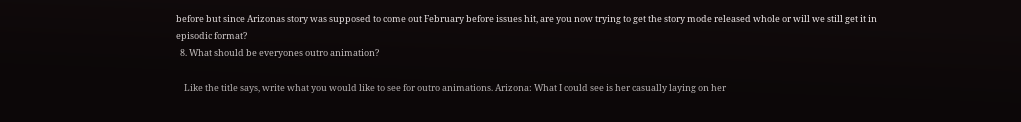before but since Arizonas story was supposed to come out February before issues hit, are you now trying to get the story mode released whole or will we still get it in episodic format?
  8. What should be everyones outro animation?

    Like the title says, write what you would like to see for outro animations. Arizona: What I could see is her casually laying on her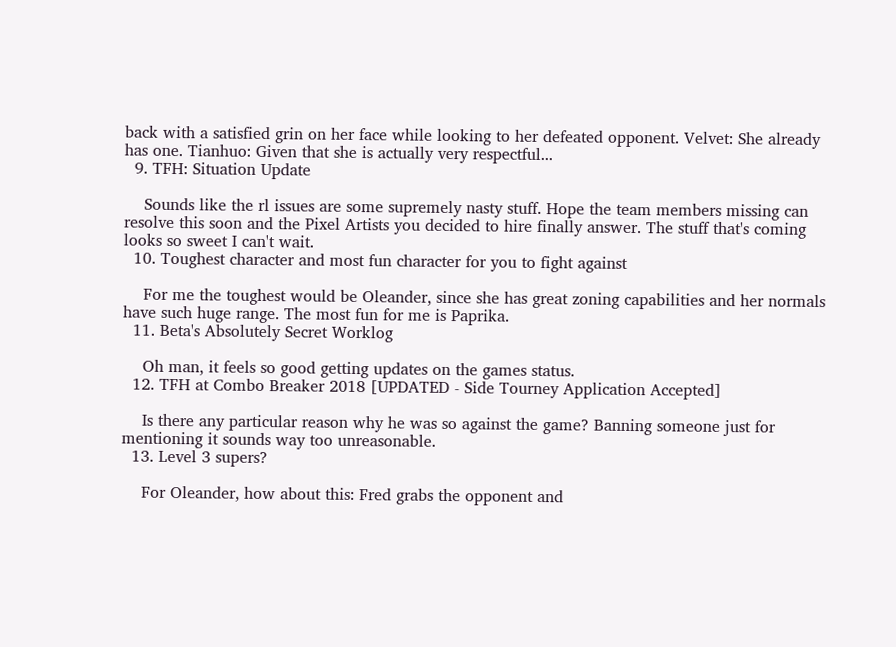back with a satisfied grin on her face while looking to her defeated opponent. Velvet: She already has one. Tianhuo: Given that she is actually very respectful...
  9. TFH: Situation Update

    Sounds like the rl issues are some supremely nasty stuff. Hope the team members missing can resolve this soon and the Pixel Artists you decided to hire finally answer. The stuff that's coming looks so sweet I can't wait.
  10. Toughest character and most fun character for you to fight against

    For me the toughest would be Oleander, since she has great zoning capabilities and her normals have such huge range. The most fun for me is Paprika.
  11. Beta's Absolutely Secret Worklog

    Oh man, it feels so good getting updates on the games status.
  12. TFH at Combo Breaker 2018 [UPDATED - Side Tourney Application Accepted]

    Is there any particular reason why he was so against the game? Banning someone just for mentioning it sounds way too unreasonable.
  13. Level 3 supers?

    For Oleander, how about this: Fred grabs the opponent and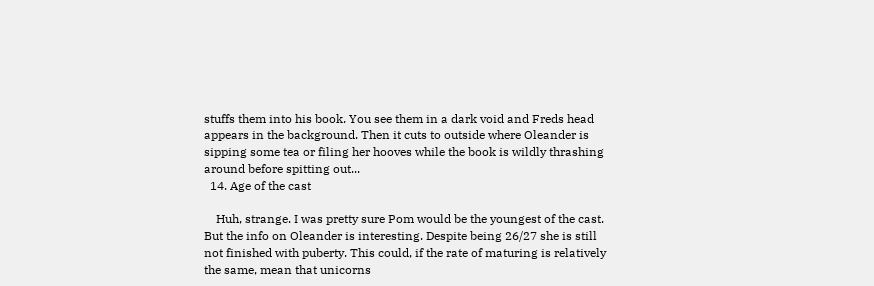stuffs them into his book. You see them in a dark void and Freds head appears in the background. Then it cuts to outside where Oleander is sipping some tea or filing her hooves while the book is wildly thrashing around before spitting out...
  14. Age of the cast

    Huh, strange. I was pretty sure Pom would be the youngest of the cast. But the info on Oleander is interesting. Despite being 26/27 she is still not finished with puberty. This could, if the rate of maturing is relatively the same, mean that unicorns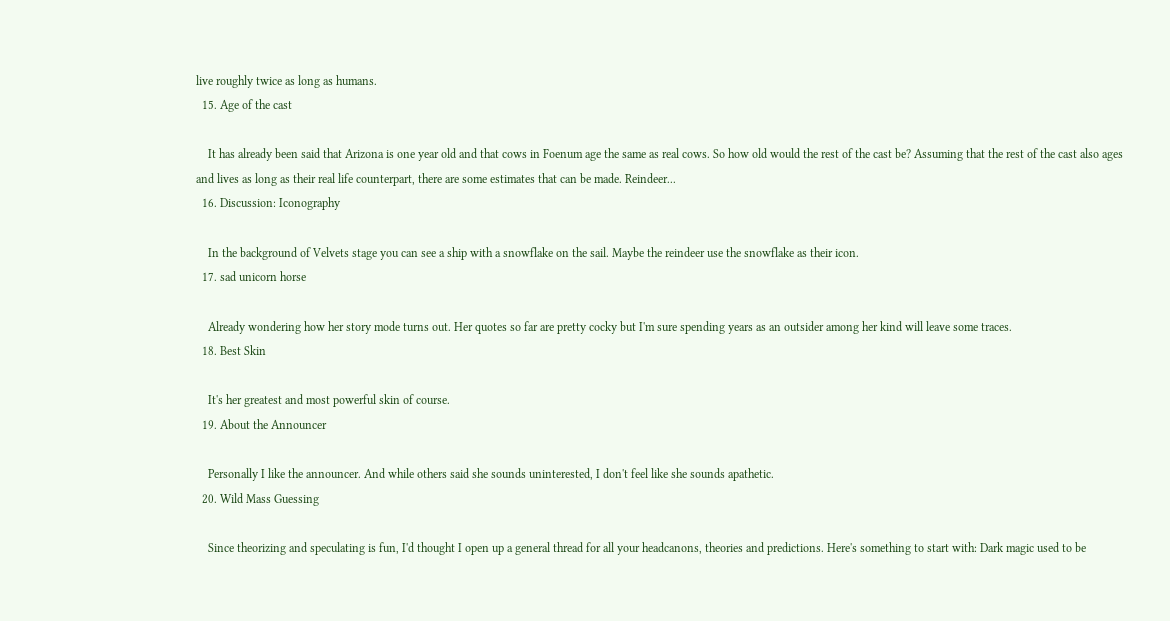live roughly twice as long as humans.
  15. Age of the cast

    It has already been said that Arizona is one year old and that cows in Foenum age the same as real cows. So how old would the rest of the cast be? Assuming that the rest of the cast also ages and lives as long as their real life counterpart, there are some estimates that can be made. Reindeer...
  16. Discussion: Iconography

    In the background of Velvets stage you can see a ship with a snowflake on the sail. Maybe the reindeer use the snowflake as their icon.
  17. sad unicorn horse

    Already wondering how her story mode turns out. Her quotes so far are pretty cocky but I'm sure spending years as an outsider among her kind will leave some traces.
  18. Best Skin

    It's her greatest and most powerful skin of course.
  19. About the Announcer

    Personally I like the announcer. And while others said she sounds uninterested, I don't feel like she sounds apathetic.
  20. Wild Mass Guessing

    Since theorizing and speculating is fun, I'd thought I open up a general thread for all your headcanons, theories and predictions. Here's something to start with: Dark magic used to be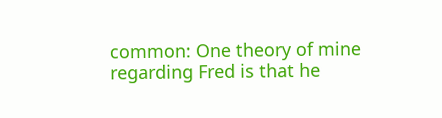common: One theory of mine regarding Fred is that he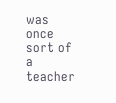was once sort of a teacher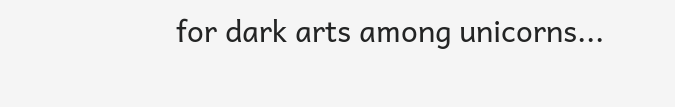for dark arts among unicorns...